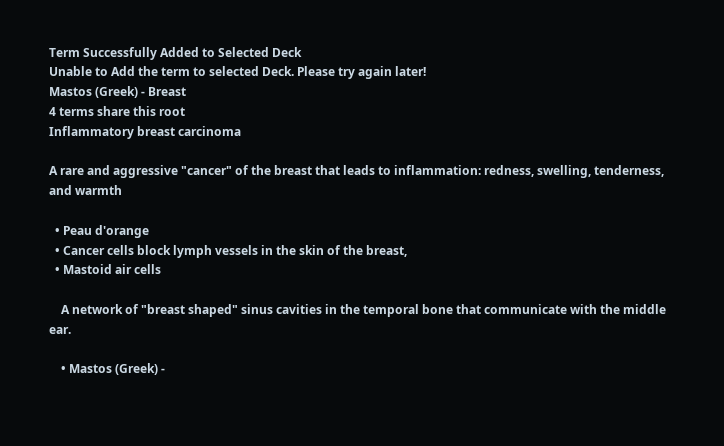Term Successfully Added to Selected Deck
Unable to Add the term to selected Deck. Please try again later!
Mastos (Greek) - Breast
4 terms share this root
Inflammatory breast carcinoma

A rare and aggressive "cancer" of the breast that leads to inflammation: redness, swelling, tenderness, and warmth

  • Peau d'orange
  • Cancer cells block lymph vessels in the skin of the breast,
  • Mastoid air cells

    A network of "breast shaped" sinus cavities in the temporal bone that communicate with the middle ear.

    • Mastos (Greek) -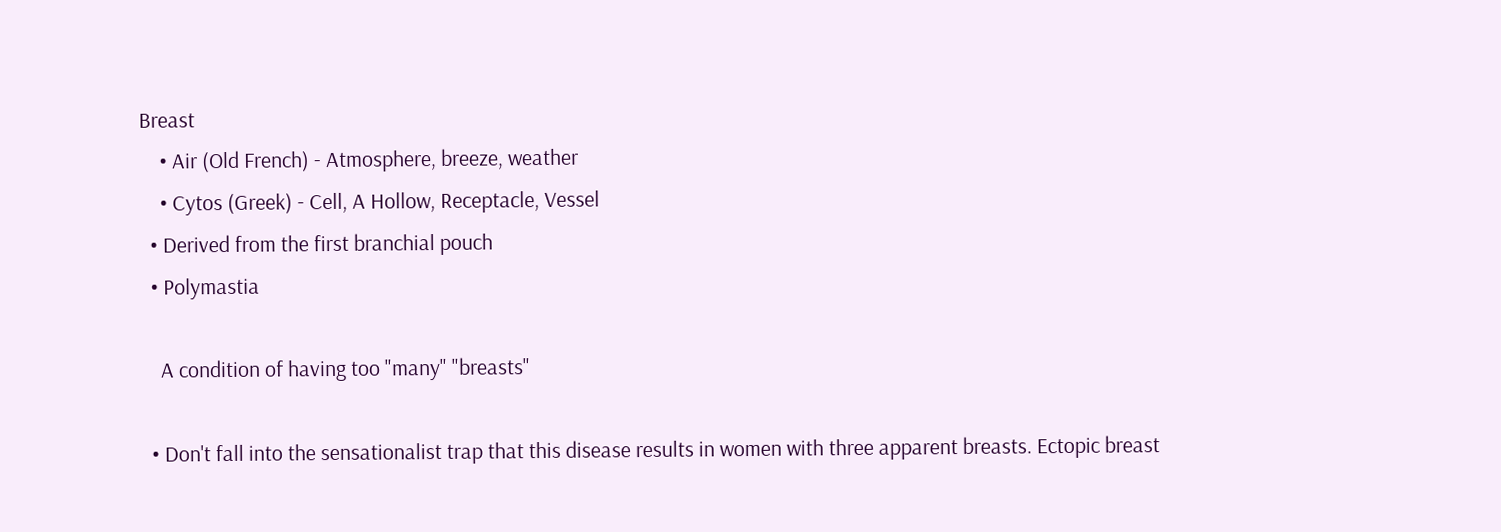Breast
    • Air (Old French) - Atmosphere, breeze, weather
    • Cytos (Greek) - Cell, A Hollow, Receptacle, Vessel
  • Derived from the first branchial pouch
  • Polymastia

    A condition of having too "many" "breasts"

  • Don't fall into the sensationalist trap that this disease results in women with three apparent breasts. Ectopic breast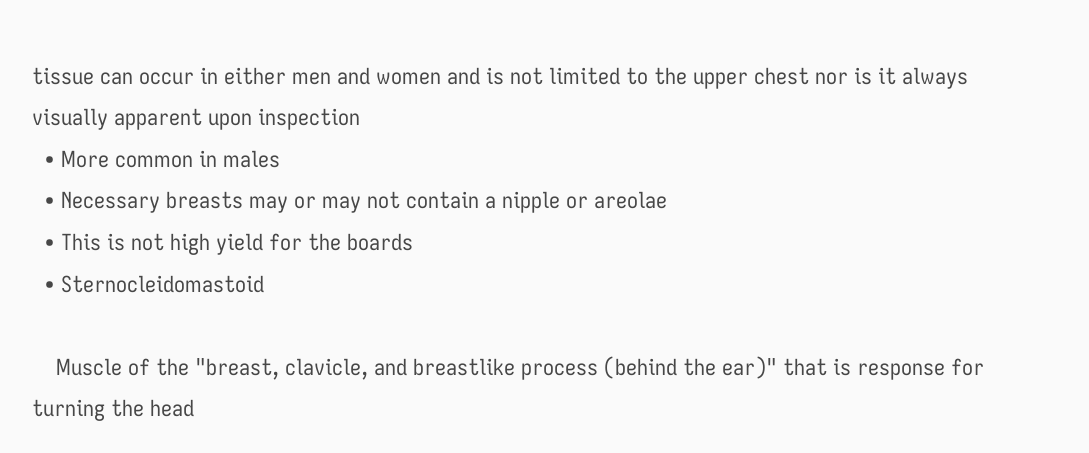tissue can occur in either men and women and is not limited to the upper chest nor is it always visually apparent upon inspection
  • More common in males
  • Necessary breasts may or may not contain a nipple or areolae
  • This is not high yield for the boards
  • Sternocleidomastoid

    Muscle of the "breast, clavicle, and breastlike process (behind the ear)" that is response for turning the head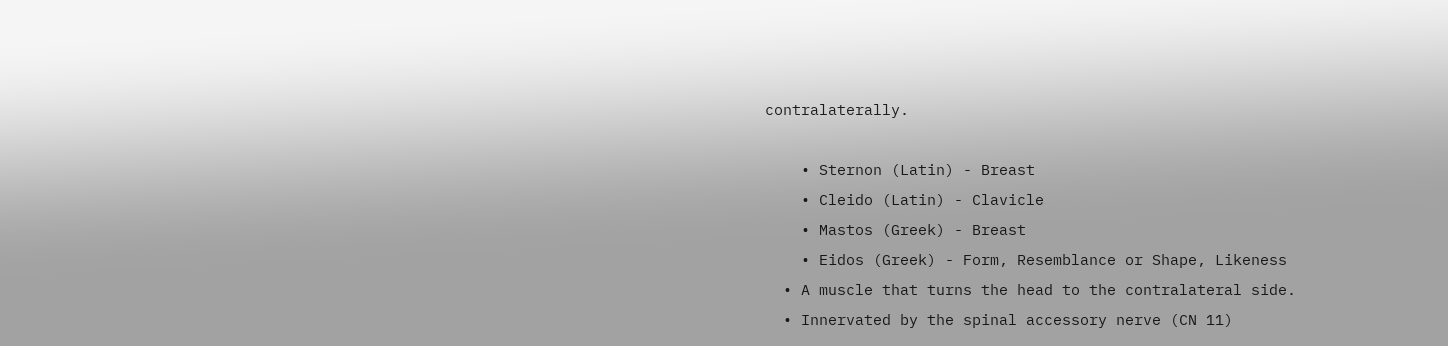contralaterally.

    • Sternon (Latin) - Breast
    • Cleido (Latin) - Clavicle
    • Mastos (Greek) - Breast
    • Eidos (Greek) - Form, Resemblance or Shape, Likeness
  • A muscle that turns the head to the contralateral side.
  • Innervated by the spinal accessory nerve (CN 11)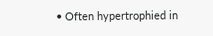• Often hypertrophied in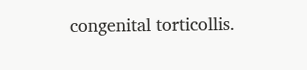congenital torticollis.